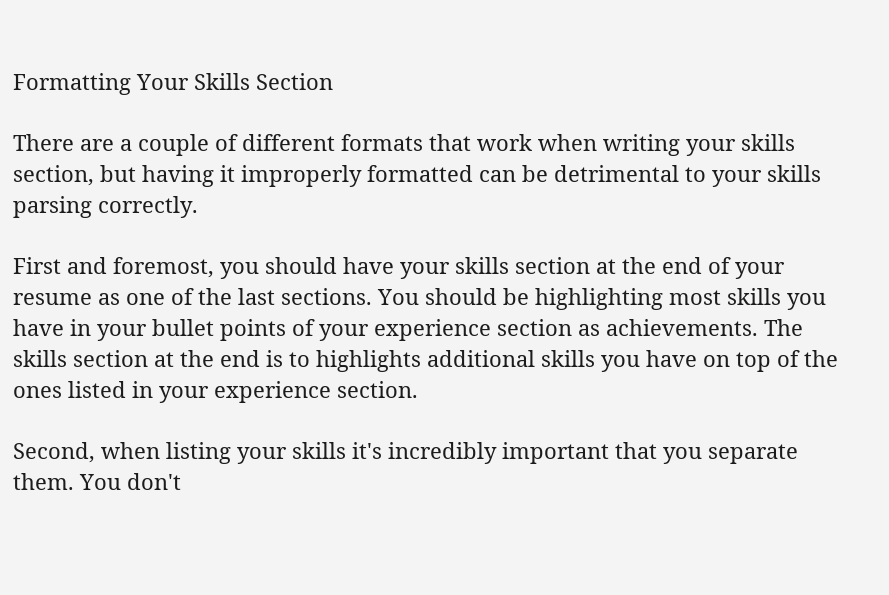Formatting Your Skills Section

There are a couple of different formats that work when writing your skills section, but having it improperly formatted can be detrimental to your skills parsing correctly.

First and foremost, you should have your skills section at the end of your resume as one of the last sections. You should be highlighting most skills you have in your bullet points of your experience section as achievements. The skills section at the end is to highlights additional skills you have on top of the ones listed in your experience section.

Second, when listing your skills it's incredibly important that you separate them. You don't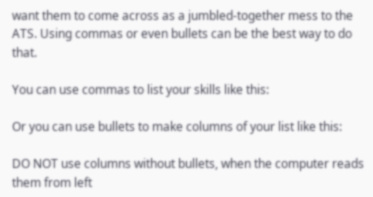want them to come across as a jumbled-together mess to the ATS. Using commas or even bullets can be the best way to do that.

You can use commas to list your skills like this:

Or you can use bullets to make columns of your list like this:

DO NOT use columns without bullets, when the computer reads them from left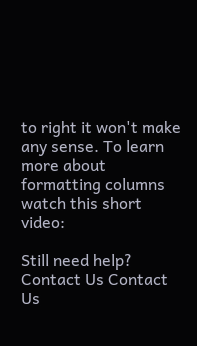to right it won't make any sense. To learn more about formatting columns watch this short video:

Still need help? Contact Us Contact Us